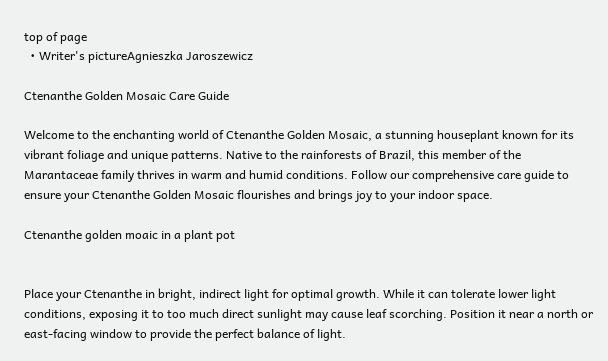top of page
  • Writer's pictureAgnieszka Jaroszewicz

Ctenanthe Golden Mosaic Care Guide

Welcome to the enchanting world of Ctenanthe Golden Mosaic, a stunning houseplant known for its vibrant foliage and unique patterns. Native to the rainforests of Brazil, this member of the Marantaceae family thrives in warm and humid conditions. Follow our comprehensive care guide to ensure your Ctenanthe Golden Mosaic flourishes and brings joy to your indoor space.

Ctenanthe golden moaic in a plant pot


Place your Ctenanthe in bright, indirect light for optimal growth. While it can tolerate lower light conditions, exposing it to too much direct sunlight may cause leaf scorching. Position it near a north or east-facing window to provide the perfect balance of light.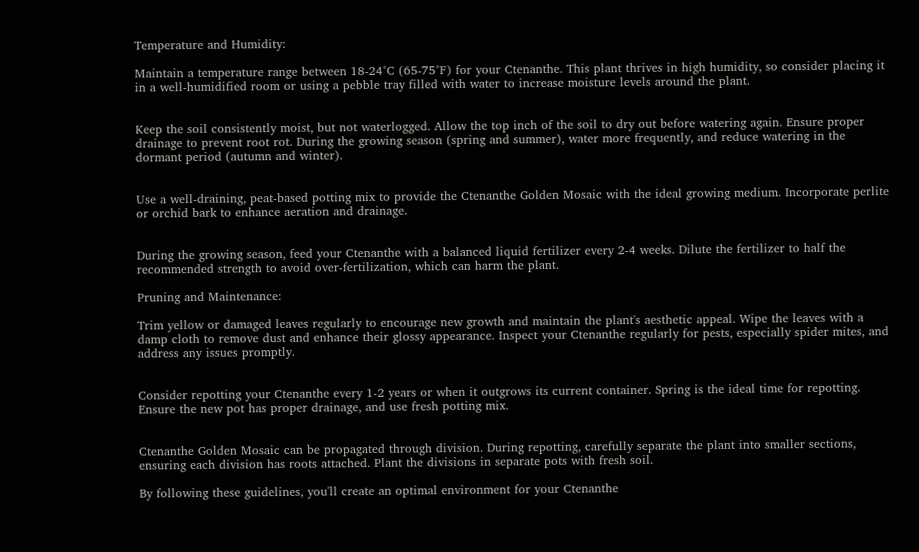Temperature and Humidity:

Maintain a temperature range between 18-24°C (65-75°F) for your Ctenanthe. This plant thrives in high humidity, so consider placing it in a well-humidified room or using a pebble tray filled with water to increase moisture levels around the plant.


Keep the soil consistently moist, but not waterlogged. Allow the top inch of the soil to dry out before watering again. Ensure proper drainage to prevent root rot. During the growing season (spring and summer), water more frequently, and reduce watering in the dormant period (autumn and winter).


Use a well-draining, peat-based potting mix to provide the Ctenanthe Golden Mosaic with the ideal growing medium. Incorporate perlite or orchid bark to enhance aeration and drainage.


During the growing season, feed your Ctenanthe with a balanced liquid fertilizer every 2-4 weeks. Dilute the fertilizer to half the recommended strength to avoid over-fertilization, which can harm the plant.

Pruning and Maintenance:

Trim yellow or damaged leaves regularly to encourage new growth and maintain the plant's aesthetic appeal. Wipe the leaves with a damp cloth to remove dust and enhance their glossy appearance. Inspect your Ctenanthe regularly for pests, especially spider mites, and address any issues promptly.


Consider repotting your Ctenanthe every 1-2 years or when it outgrows its current container. Spring is the ideal time for repotting. Ensure the new pot has proper drainage, and use fresh potting mix.


Ctenanthe Golden Mosaic can be propagated through division. During repotting, carefully separate the plant into smaller sections, ensuring each division has roots attached. Plant the divisions in separate pots with fresh soil.

By following these guidelines, you'll create an optimal environment for your Ctenanthe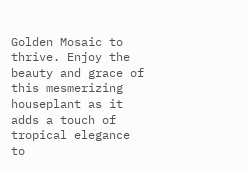Golden Mosaic to thrive. Enjoy the beauty and grace of this mesmerizing houseplant as it adds a touch of tropical elegance to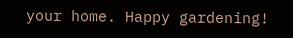your home. Happy gardening!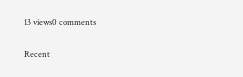13 views0 comments

Recent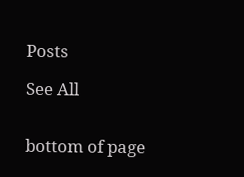Posts

See All


bottom of page